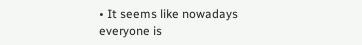• It seems like nowadays everyone is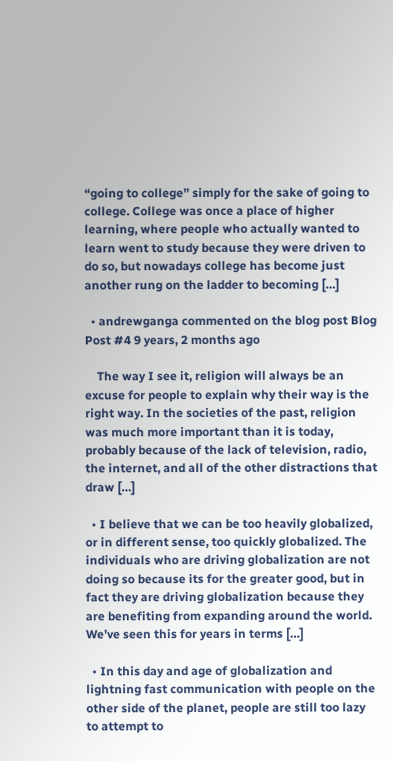“going to college” simply for the sake of going to college. College was once a place of higher learning, where people who actually wanted to learn went to study because they were driven to do so, but nowadays college has become just another rung on the ladder to becoming […]

  • andrewganga commented on the blog post Blog Post #4 9 years, 2 months ago

    The way I see it, religion will always be an excuse for people to explain why their way is the right way. In the societies of the past, religion was much more important than it is today, probably because of the lack of television, radio, the internet, and all of the other distractions that draw […]

  • I believe that we can be too heavily globalized, or in different sense, too quickly globalized. The individuals who are driving globalization are not doing so because its for the greater good, but in fact they are driving globalization because they are benefiting from expanding around the world. We’ve seen this for years in terms […]

  • In this day and age of globalization and lightning fast communication with people on the other side of the planet, people are still too lazy to attempt to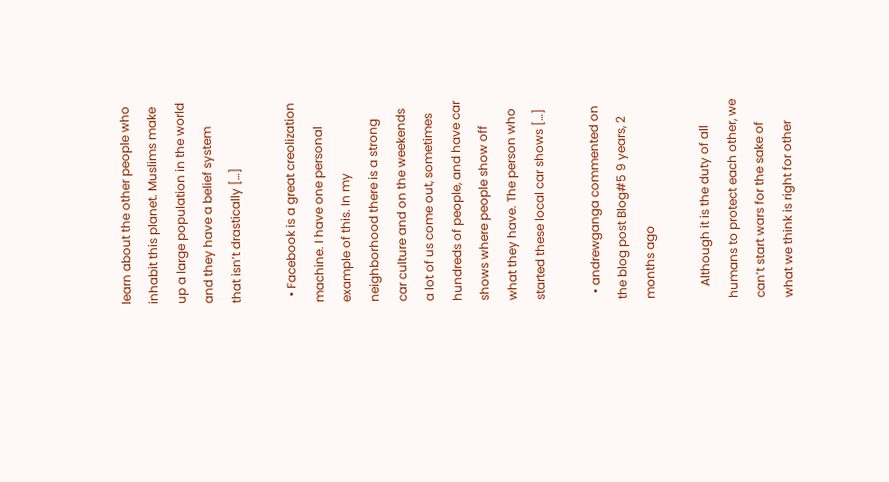learn about the other people who inhabit this planet. Muslims make up a large population in the world and they have a belief system that isn’t drastically […]

  • Facebook is a great creolization machine. I have one personal example of this. In my neighborhood there is a strong car culture and on the weekends a lot of us come out, sometimes hundreds of people, and have car shows where people show off what they have. The person who started these local car shows […]

  • andrewganga commented on the blog post Blog#5 9 years, 2 months ago

    Although it is the duty of all humans to protect each other, we can’t start wars for the sake of what we think is right for other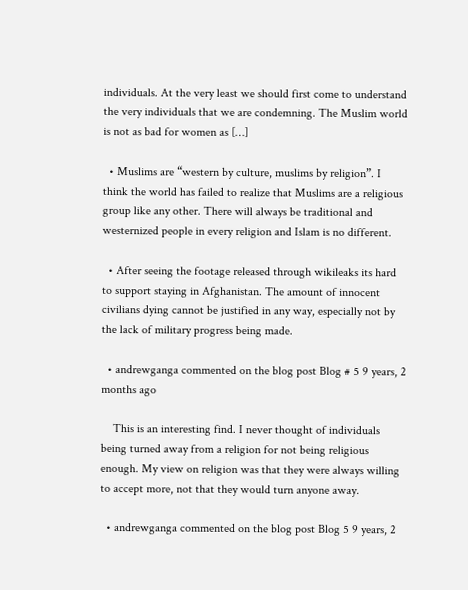individuals. At the very least we should first come to understand the very individuals that we are condemning. The Muslim world is not as bad for women as […]

  • Muslims are “western by culture, muslims by religion”. I think the world has failed to realize that Muslims are a religious group like any other. There will always be traditional and westernized people in every religion and Islam is no different.

  • After seeing the footage released through wikileaks its hard to support staying in Afghanistan. The amount of innocent civilians dying cannot be justified in any way, especially not by the lack of military progress being made.

  • andrewganga commented on the blog post Blog # 5 9 years, 2 months ago

    This is an interesting find. I never thought of individuals being turned away from a religion for not being religious enough. My view on religion was that they were always willing to accept more, not that they would turn anyone away.

  • andrewganga commented on the blog post Blog 5 9 years, 2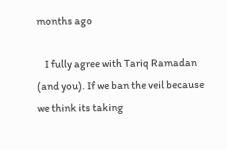months ago

    I fully agree with Tariq Ramadan (and you). If we ban the veil because we think its taking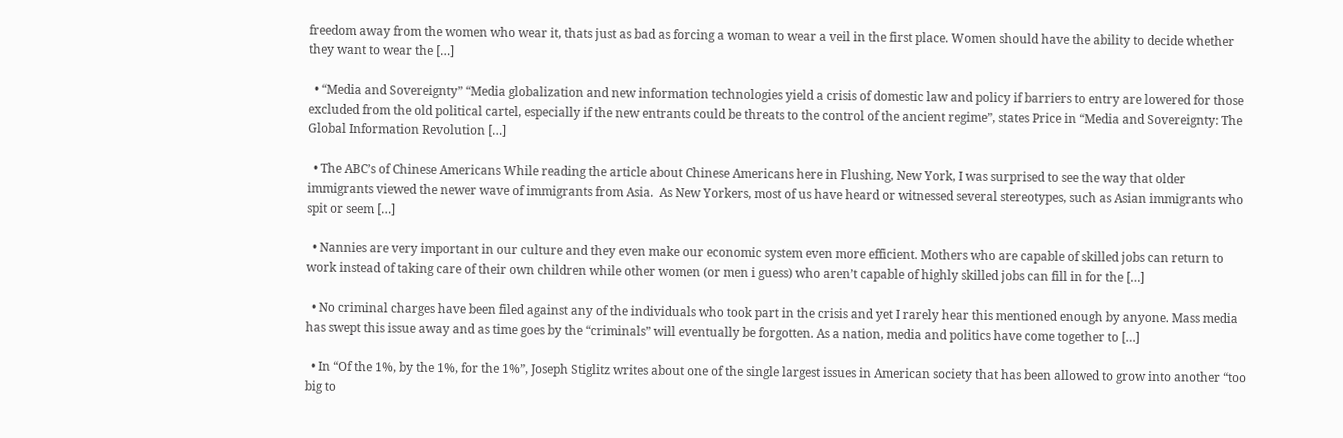freedom away from the women who wear it, thats just as bad as forcing a woman to wear a veil in the first place. Women should have the ability to decide whether they want to wear the […]

  • “Media and Sovereignty” “Media globalization and new information technologies yield a crisis of domestic law and policy if barriers to entry are lowered for those excluded from the old political cartel, especially if the new entrants could be threats to the control of the ancient regime”, states Price in “Media and Sovereignty: The Global Information Revolution […]

  • The ABC’s of Chinese Americans While reading the article about Chinese Americans here in Flushing, New York, I was surprised to see the way that older immigrants viewed the newer wave of immigrants from Asia.  As New Yorkers, most of us have heard or witnessed several stereotypes, such as Asian immigrants who spit or seem […]

  • Nannies are very important in our culture and they even make our economic system even more efficient. Mothers who are capable of skilled jobs can return to work instead of taking care of their own children while other women (or men i guess) who aren’t capable of highly skilled jobs can fill in for the […]

  • No criminal charges have been filed against any of the individuals who took part in the crisis and yet I rarely hear this mentioned enough by anyone. Mass media has swept this issue away and as time goes by the “criminals” will eventually be forgotten. As a nation, media and politics have come together to […]

  • In “Of the 1%, by the 1%, for the 1%”, Joseph Stiglitz writes about one of the single largest issues in American society that has been allowed to grow into another “too big to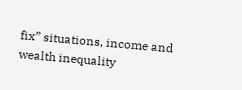fix” situations, income and wealth inequality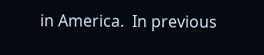in America.  In previous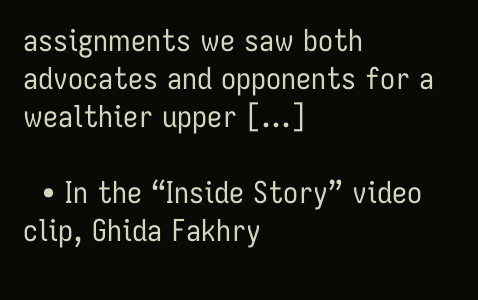assignments we saw both advocates and opponents for a wealthier upper […]

  • In the “Inside Story” video clip, Ghida Fakhry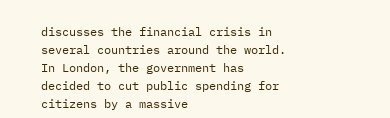discusses the financial crisis in several countries around the world.  In London, the government has decided to cut public spending for citizens by a massive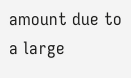amount due to a large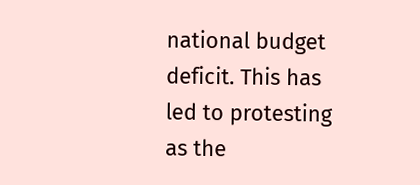national budget deficit. This has led to protesting as the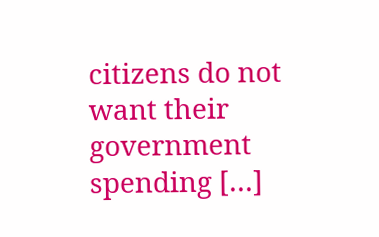citizens do not want their government spending […]